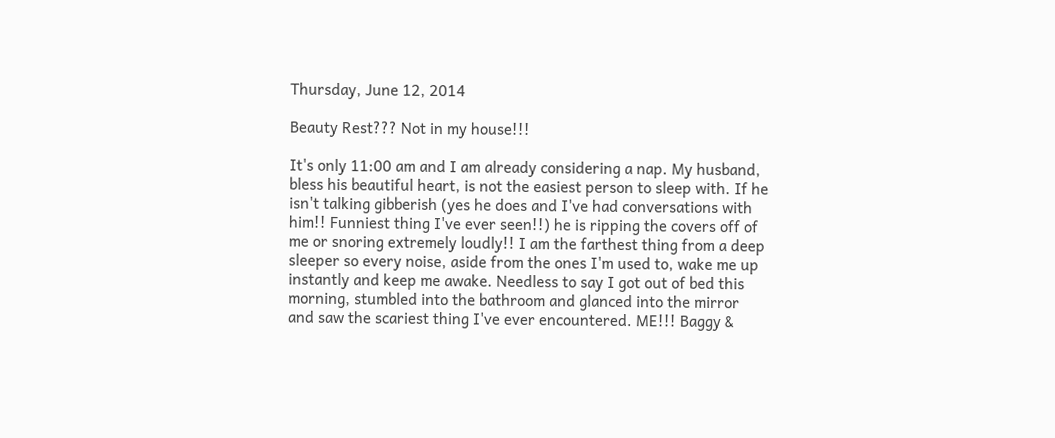Thursday, June 12, 2014

Beauty Rest??? Not in my house!!!

It's only 11:00 am and I am already considering a nap. My husband, bless his beautiful heart, is not the easiest person to sleep with. If he isn't talking gibberish (yes he does and I've had conversations with him!! Funniest thing I've ever seen!!) he is ripping the covers off of me or snoring extremely loudly!! I am the farthest thing from a deep sleeper so every noise, aside from the ones I'm used to, wake me up instantly and keep me awake. Needless to say I got out of bed this morning, stumbled into the bathroom and glanced into the mirror and saw the scariest thing I've ever encountered. ME!!! Baggy &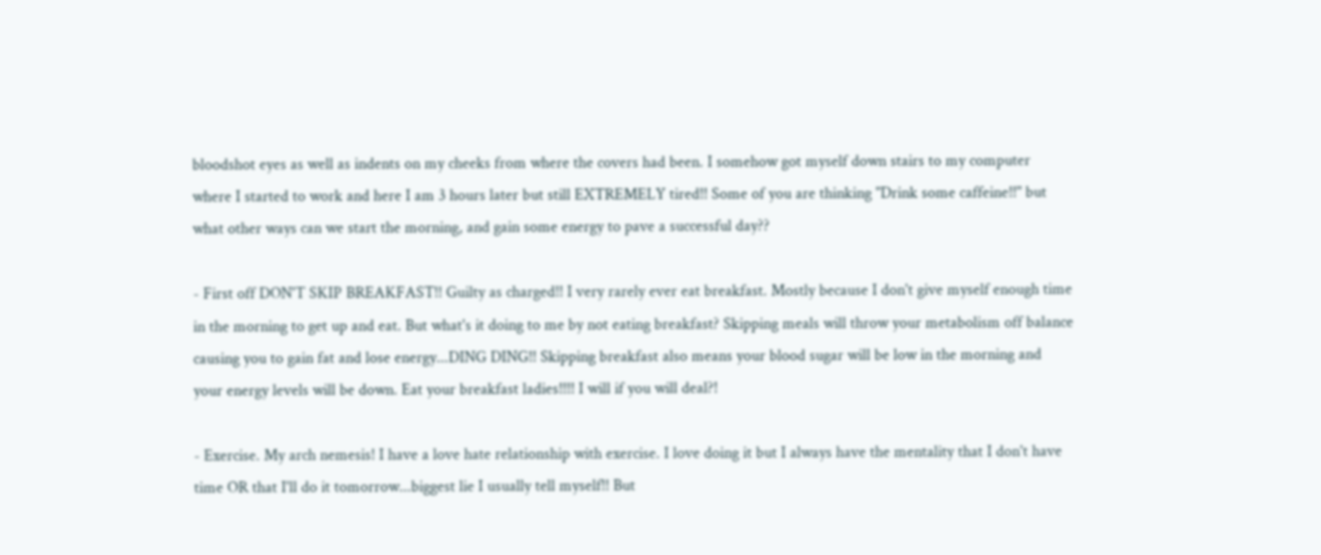bloodshot eyes as well as indents on my cheeks from where the covers had been. I somehow got myself down stairs to my computer where I started to work and here I am 3 hours later but still EXTREMELY tired!! Some of you are thinking "Drink some caffeine!!" but what other ways can we start the morning, and gain some energy to pave a successful day??

- First off DON'T SKIP BREAKFAST!! Guilty as charged!! I very rarely ever eat breakfast. Mostly because I don't give myself enough time in the morning to get up and eat. But what's it doing to me by not eating breakfast? Skipping meals will throw your metabolism off balance causing you to gain fat and lose energy...DING DING!! Skipping breakfast also means your blood sugar will be low in the morning and your energy levels will be down. Eat your breakfast ladies!!!! I will if you will deal?!

- Exercise. My arch nemesis! I have a love hate relationship with exercise. I love doing it but I always have the mentality that I don't have time OR that I'll do it tomorrow...biggest lie I usually tell myself!! But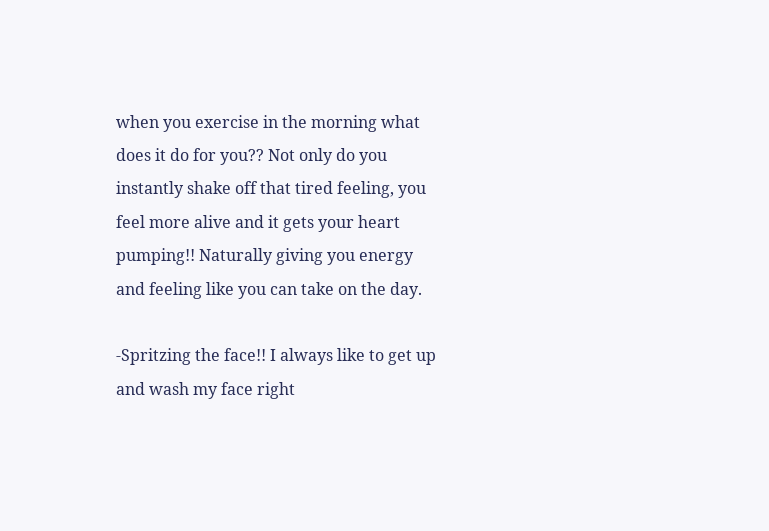when you exercise in the morning what does it do for you?? Not only do you instantly shake off that tired feeling, you feel more alive and it gets your heart pumping!! Naturally giving you energy and feeling like you can take on the day.

-Spritzing the face!! I always like to get up and wash my face right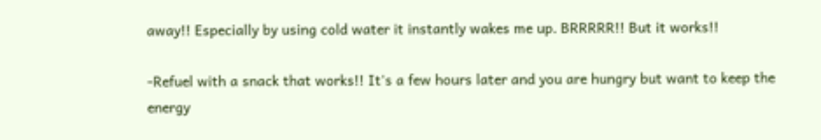away!! Especially by using cold water it instantly wakes me up. BRRRRR!! But it works!!

-Refuel with a snack that works!! It's a few hours later and you are hungry but want to keep the energy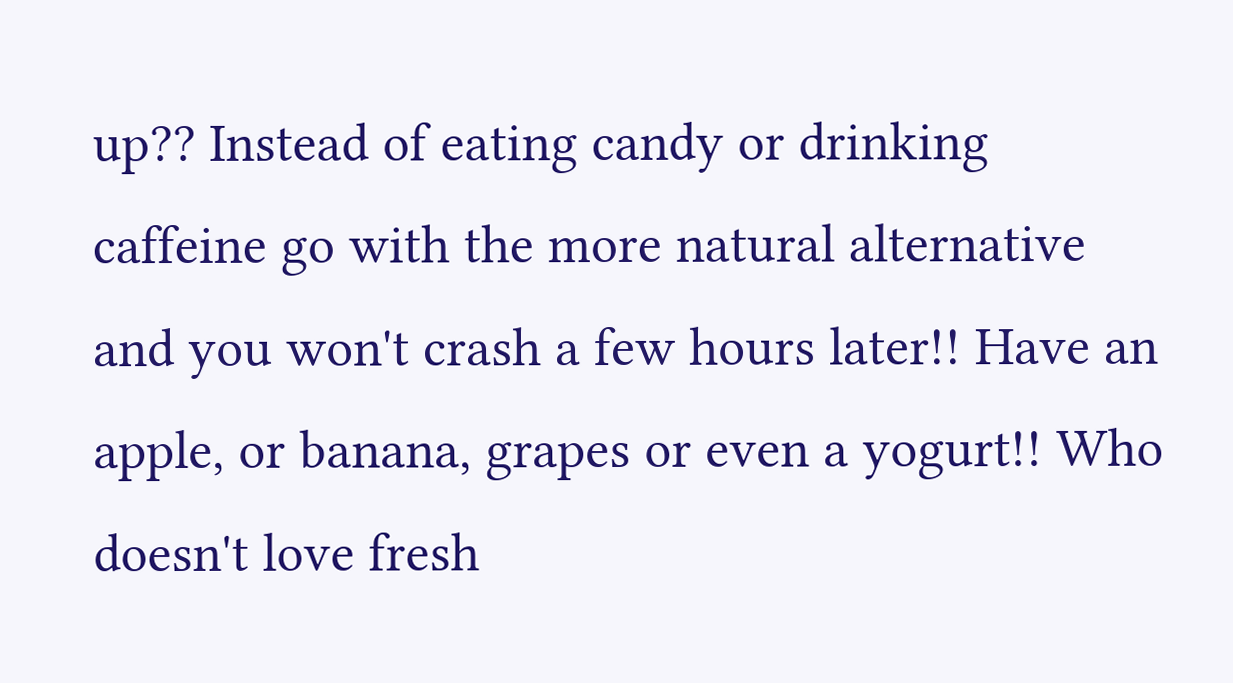up?? Instead of eating candy or drinking caffeine go with the more natural alternative and you won't crash a few hours later!! Have an apple, or banana, grapes or even a yogurt!! Who doesn't love fresh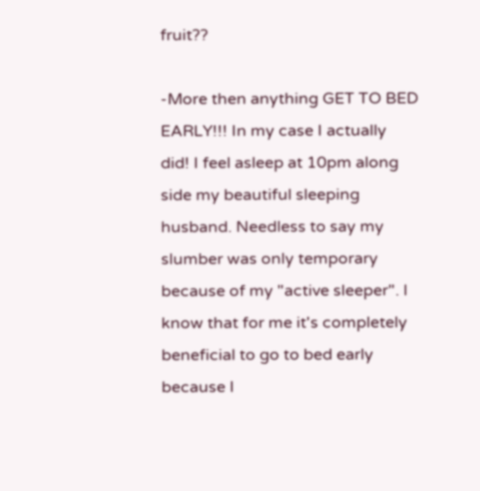fruit??

-More then anything GET TO BED EARLY!!! In my case I actually did! I feel asleep at 10pm along side my beautiful sleeping husband. Needless to say my slumber was only temporary because of my "active sleeper". I know that for me it's completely beneficial to go to bed early because I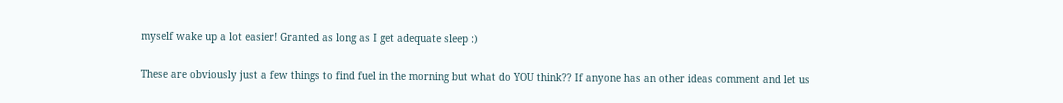myself wake up a lot easier! Granted as long as I get adequate sleep :)

These are obviously just a few things to find fuel in the morning but what do YOU think?? If anyone has an other ideas comment and let us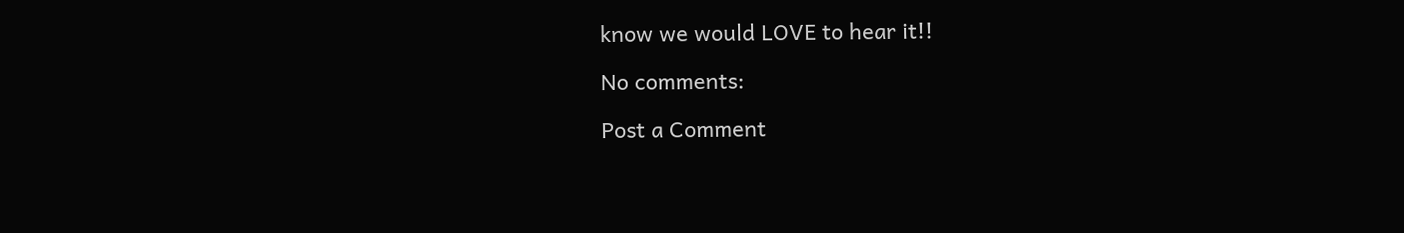know we would LOVE to hear it!!

No comments:

Post a Comment